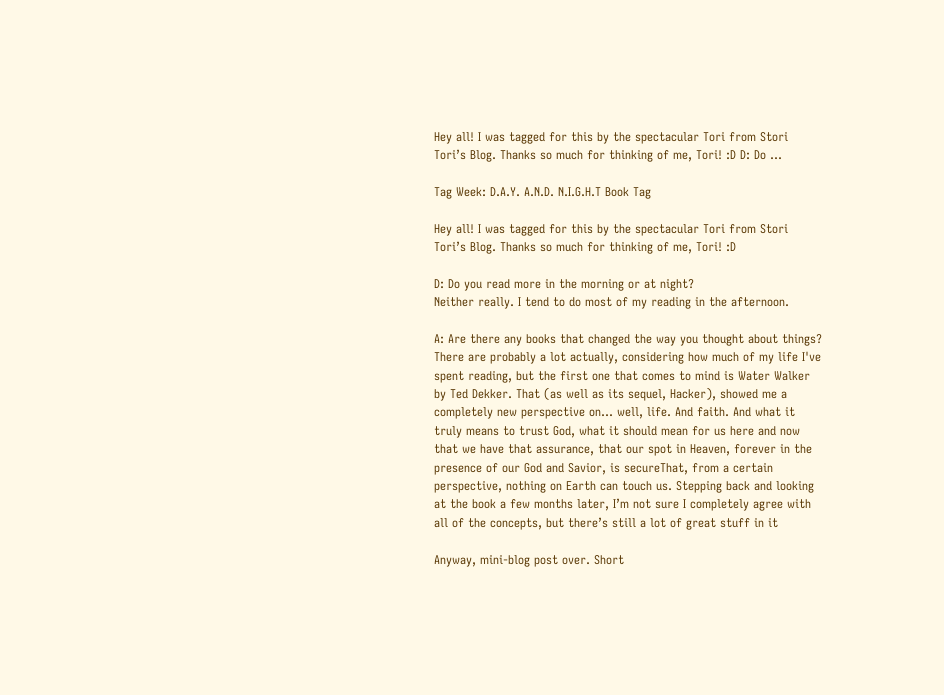Hey all! I was tagged for this by the spectacular Tori from Stori Tori’s Blog. Thanks so much for thinking of me, Tori! :D D: Do ...

Tag Week: D.A.Y. A.N.D. N.I.G.H.T Book Tag

Hey all! I was tagged for this by the spectacular Tori from Stori Tori’s Blog. Thanks so much for thinking of me, Tori! :D

D: Do you read more in the morning or at night?
Neither really. I tend to do most of my reading in the afternoon.

A: Are there any books that changed the way you thought about things?
There are probably a lot actually, considering how much of my life I've spent reading, but the first one that comes to mind is Water Walker by Ted Dekker. That (as well as its sequel, Hacker), showed me a completely new perspective on... well, life. And faith. And what it truly means to trust God, what it should mean for us here and now that we have that assurance, that our spot in Heaven, forever in the presence of our God and Savior, is secureThat, from a certain perspective, nothing on Earth can touch us. Stepping back and looking at the book a few months later, I’m not sure I completely agree with all of the concepts, but there’s still a lot of great stuff in it

Anyway, mini-blog post over. Short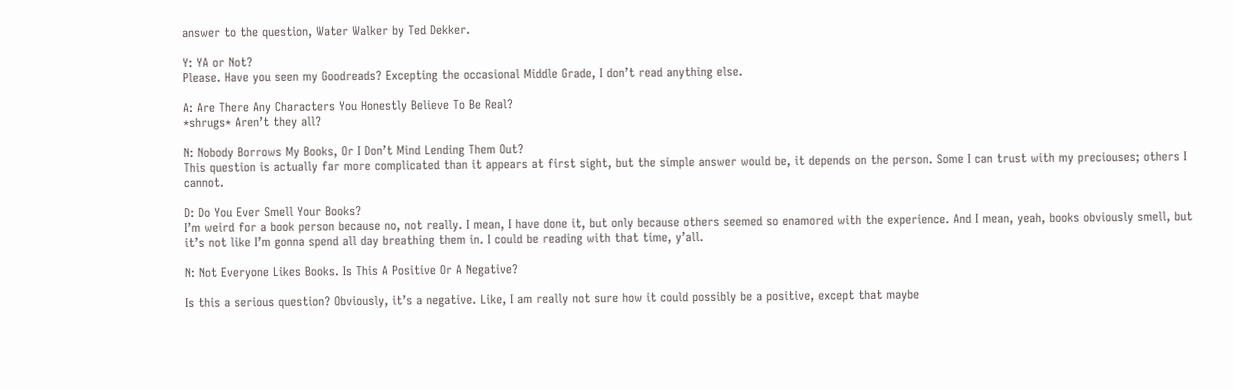answer to the question, Water Walker by Ted Dekker.

Y: YA or Not?
Please. Have you seen my Goodreads? Excepting the occasional Middle Grade, I don’t read anything else.

A: Are There Any Characters You Honestly Believe To Be Real?
*shrugs* Aren’t they all?

N: Nobody Borrows My Books, Or I Don’t Mind Lending Them Out?
This question is actually far more complicated than it appears at first sight, but the simple answer would be, it depends on the person. Some I can trust with my preciouses; others I cannot.

D: Do You Ever Smell Your Books?
I’m weird for a book person because no, not really. I mean, I have done it, but only because others seemed so enamored with the experience. And I mean, yeah, books obviously smell, but it’s not like I’m gonna spend all day breathing them in. I could be reading with that time, y’all.

N: Not Everyone Likes Books. Is This A Positive Or A Negative?

Is this a serious question? Obviously, it’s a negative. Like, I am really not sure how it could possibly be a positive, except that maybe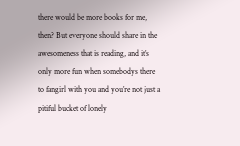there would be more books for me, then? But everyone should share in the awesomeness that is reading, and it’s only more fun when somebodys there to fangirl with you and you’re not just a pitiful bucket of lonely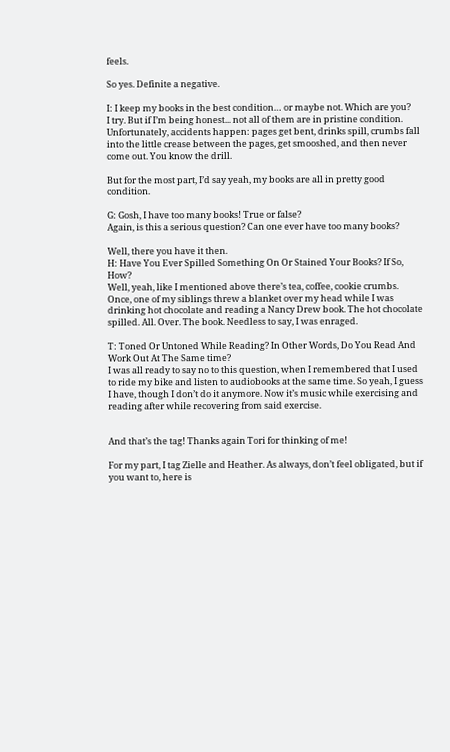feels.

So yes. Definite a negative.

I: I keep my books in the best condition… or maybe not. Which are you?
I try. But if I’m being honest... not all of them are in pristine condition. Unfortunately, accidents happen: pages get bent, drinks spill, crumbs fall into the little crease between the pages, get smooshed, and then never come out. You know the drill.

But for the most part, I’d say yeah, my books are all in pretty good condition.

G: Gosh, I have too many books! True or false?
Again, is this a serious question? Can one ever have too many books?

Well, there you have it then.
H: Have You Ever Spilled Something On Or Stained Your Books? If So, How?
Well, yeah, like I mentioned above there’s tea, coffee, cookie crumbs. Once, one of my siblings threw a blanket over my head while I was drinking hot chocolate and reading a Nancy Drew book. The hot chocolate spilled. All. Over. The book. Needless to say, I was enraged.

T: Toned Or Untoned While Reading? In Other Words, Do You Read And Work Out At The Same time?
I was all ready to say no to this question, when I remembered that I used to ride my bike and listen to audiobooks at the same time. So yeah, I guess I have, though I don’t do it anymore. Now it’s music while exercising and reading after while recovering from said exercise.


And that’s the tag! Thanks again Tori for thinking of me!

For my part, I tag Zielle and Heather. As always, don’t feel obligated, but if you want to, here is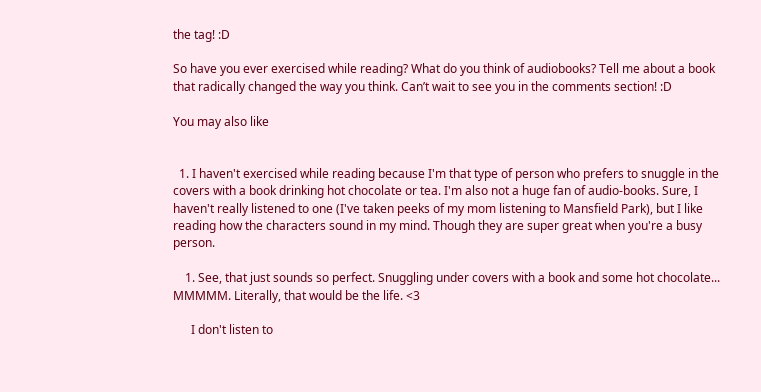the tag! :D

So have you ever exercised while reading? What do you think of audiobooks? Tell me about a book that radically changed the way you think. Can’t wait to see you in the comments section! :D

You may also like


  1. I haven't exercised while reading because I'm that type of person who prefers to snuggle in the covers with a book drinking hot chocolate or tea. I'm also not a huge fan of audio-books. Sure, I haven't really listened to one (I've taken peeks of my mom listening to Mansfield Park), but I like reading how the characters sound in my mind. Though they are super great when you're a busy person.

    1. See, that just sounds so perfect. Snuggling under covers with a book and some hot chocolate... MMMMM. Literally, that would be the life. <3

      I don't listen to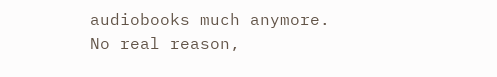audiobooks much anymore. No real reason,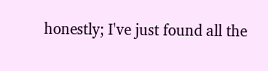honestly; I've just found all the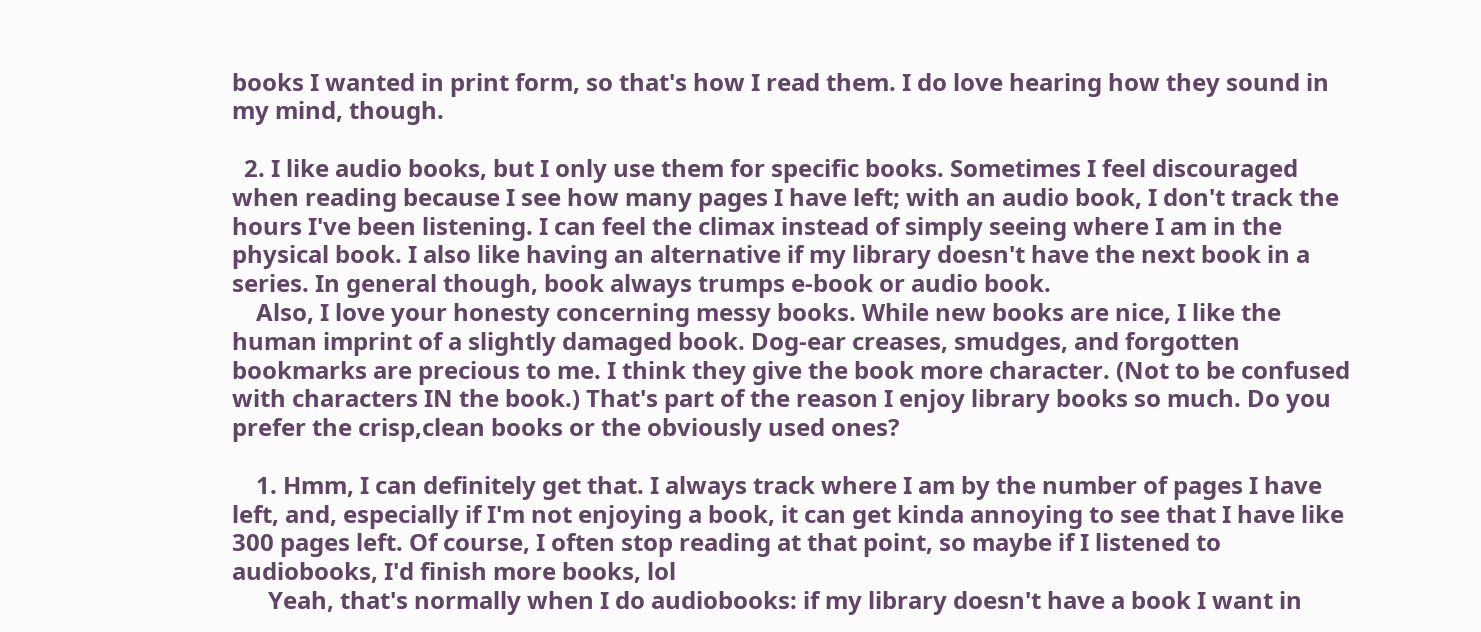books I wanted in print form, so that's how I read them. I do love hearing how they sound in my mind, though.

  2. I like audio books, but I only use them for specific books. Sometimes I feel discouraged when reading because I see how many pages I have left; with an audio book, I don't track the hours I've been listening. I can feel the climax instead of simply seeing where I am in the physical book. I also like having an alternative if my library doesn't have the next book in a series. In general though, book always trumps e-book or audio book.
    Also, I love your honesty concerning messy books. While new books are nice, I like the human imprint of a slightly damaged book. Dog-ear creases, smudges, and forgotten bookmarks are precious to me. I think they give the book more character. (Not to be confused with characters IN the book.) That's part of the reason I enjoy library books so much. Do you prefer the crisp,clean books or the obviously used ones?

    1. Hmm, I can definitely get that. I always track where I am by the number of pages I have left, and, especially if I'm not enjoying a book, it can get kinda annoying to see that I have like 300 pages left. Of course, I often stop reading at that point, so maybe if I listened to audiobooks, I'd finish more books, lol
      Yeah, that's normally when I do audiobooks: if my library doesn't have a book I want in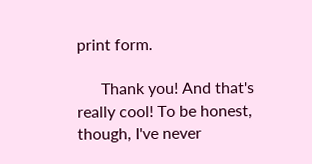print form.

      Thank you! And that's really cool! To be honest, though, I've never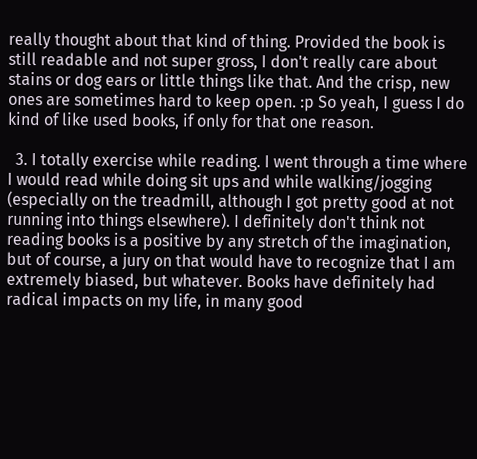really thought about that kind of thing. Provided the book is still readable and not super gross, I don't really care about stains or dog ears or little things like that. And the crisp, new ones are sometimes hard to keep open. :p So yeah, I guess I do kind of like used books, if only for that one reason.

  3. I totally exercise while reading. I went through a time where I would read while doing sit ups and while walking/jogging (especially on the treadmill, although I got pretty good at not running into things elsewhere). I definitely don't think not reading books is a positive by any stretch of the imagination, but of course, a jury on that would have to recognize that I am extremely biased, but whatever. Books have definitely had radical impacts on my life, in many good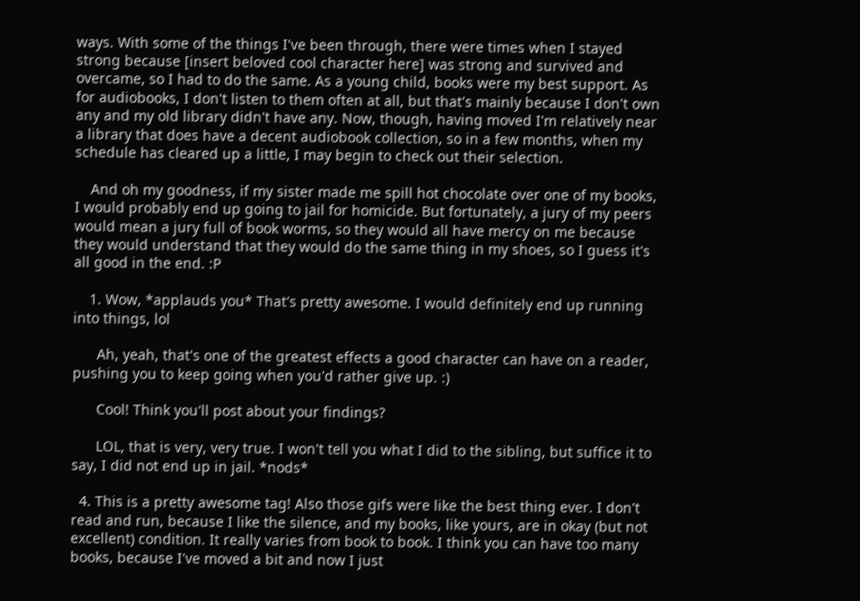ways. With some of the things I've been through, there were times when I stayed strong because [insert beloved cool character here] was strong and survived and overcame, so I had to do the same. As a young child, books were my best support. As for audiobooks, I don't listen to them often at all, but that's mainly because I don't own any and my old library didn't have any. Now, though, having moved I'm relatively near a library that does have a decent audiobook collection, so in a few months, when my schedule has cleared up a little, I may begin to check out their selection.

    And oh my goodness, if my sister made me spill hot chocolate over one of my books, I would probably end up going to jail for homicide. But fortunately, a jury of my peers would mean a jury full of book worms, so they would all have mercy on me because they would understand that they would do the same thing in my shoes, so I guess it's all good in the end. :P

    1. Wow, *applauds you* That's pretty awesome. I would definitely end up running into things, lol

      Ah, yeah, that's one of the greatest effects a good character can have on a reader, pushing you to keep going when you'd rather give up. :)

      Cool! Think you'll post about your findings?

      LOL, that is very, very true. I won't tell you what I did to the sibling, but suffice it to say, I did not end up in jail. *nods*

  4. This is a pretty awesome tag! Also those gifs were like the best thing ever. I don't read and run, because I like the silence, and my books, like yours, are in okay (but not excellent) condition. It really varies from book to book. I think you can have too many books, because I've moved a bit and now I just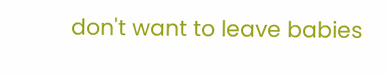don't want to leave babies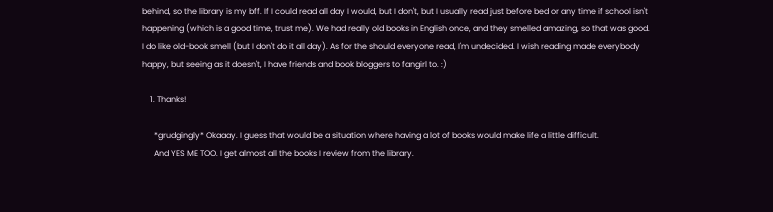behind, so the library is my bff. If I could read all day I would, but I don't, but I usually read just before bed or any time if school isn't happening (which is a good time, trust me). We had really old books in English once, and they smelled amazing, so that was good. I do like old-book smell (but I don't do it all day). As for the should everyone read, I'm undecided. I wish reading made everybody happy, but seeing as it doesn't, I have friends and book bloggers to fangirl to. :)

    1. Thanks!

      *grudgingly* Okaaay. I guess that would be a situation where having a lot of books would make life a little difficult.
      And YES ME TOO. I get almost all the books I review from the library.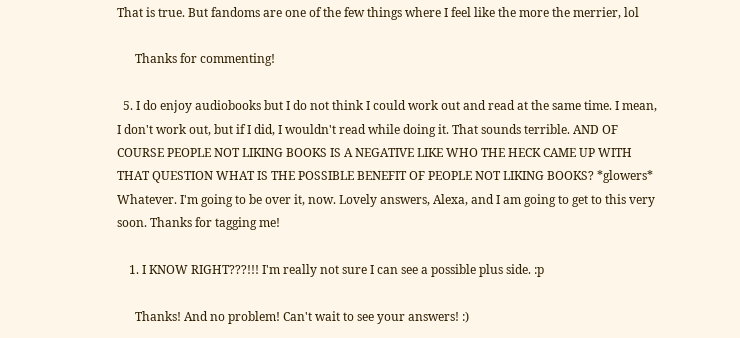That is true. But fandoms are one of the few things where I feel like the more the merrier, lol

      Thanks for commenting!

  5. I do enjoy audiobooks but I do not think I could work out and read at the same time. I mean, I don't work out, but if I did, I wouldn't read while doing it. That sounds terrible. AND OF COURSE PEOPLE NOT LIKING BOOKS IS A NEGATIVE LIKE WHO THE HECK CAME UP WITH THAT QUESTION WHAT IS THE POSSIBLE BENEFIT OF PEOPLE NOT LIKING BOOKS? *glowers* Whatever. I'm going to be over it, now. Lovely answers, Alexa, and I am going to get to this very soon. Thanks for tagging me!

    1. I KNOW RIGHT???!!! I'm really not sure I can see a possible plus side. :p

      Thanks! And no problem! Can't wait to see your answers! :)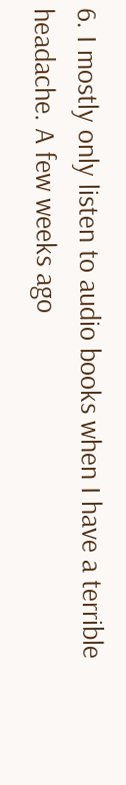6. I mostly only listen to audio books when I have a terrible headache. A few weeks ago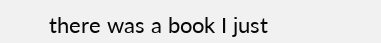there was a book I just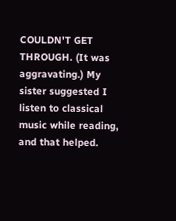COULDN'T GET THROUGH. (It was aggravating.) My sister suggested I listen to classical music while reading, and that helped.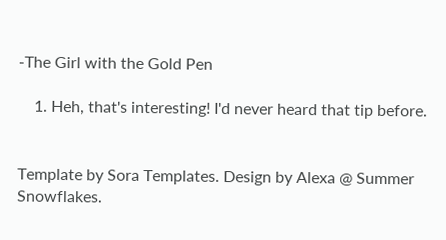-The Girl with the Gold Pen

    1. Heh, that's interesting! I'd never heard that tip before.


Template by Sora Templates. Design by Alexa @ Summer Snowflakes.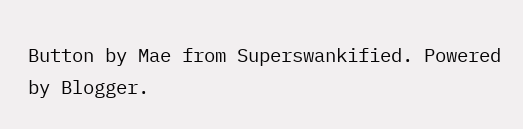Button by Mae from Superswankified. Powered by Blogger.